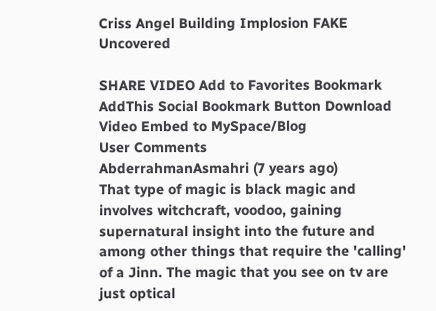Criss Angel Building Implosion FAKE Uncovered

SHARE VIDEO Add to Favorites Bookmark
AddThis Social Bookmark Button Download Video Embed to MySpace/Blog
User Comments
AbderrahmanAsmahri (7 years ago)
That type of magic is black magic and involves witchcraft, voodoo, gaining supernatural insight into the future and among other things that require the 'calling' of a Jinn. The magic that you see on tv are just optical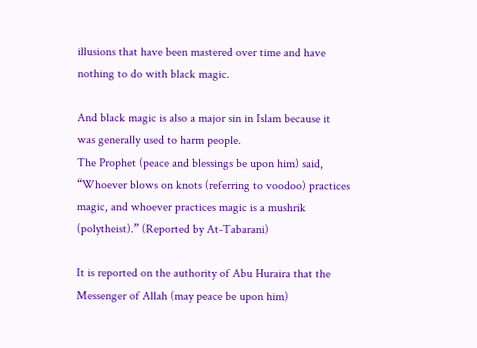illusions that have been mastered over time and have nothing to do with black magic.

And black magic is also a major sin in Islam because it was generally used to harm people.
The Prophet (peace and blessings be upon him) said, “Whoever blows on knots (referring to voodoo) practices magic, and whoever practices magic is a mushrik (polytheist).” (Reported by At-Tabarani)

It is reported on the authority of Abu Huraira that the Messenger of Allah (may peace be upon him)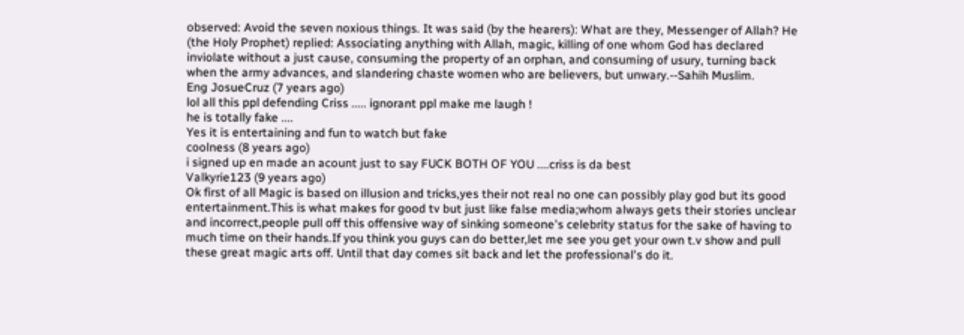observed: Avoid the seven noxious things. It was said (by the hearers): What are they, Messenger of Allah? He (the Holy Prophet) replied: Associating anything with Allah, magic, killing of one whom God has declared inviolate without a just cause, consuming the property of an orphan, and consuming of usury, turning back when the army advances, and slandering chaste women who are believers, but unwary.--Sahih Muslim.
Eng JosueCruz (7 years ago)
lol all this ppl defending Criss ..... ignorant ppl make me laugh !
he is totally fake ....
Yes it is entertaining and fun to watch but fake
coolness (8 years ago)
i signed up en made an acount just to say FUCK BOTH OF YOU ....criss is da best
Valkyrie123 (9 years ago)
Ok first of all Magic is based on illusion and tricks,yes their not real no one can possibly play god but its good entertainment.This is what makes for good tv but just like false media;whom always gets their stories unclear and incorrect,people pull off this offensive way of sinking someone's celebrity status for the sake of having to much time on their hands.If you think you guys can do better,let me see you get your own t.v show and pull these great magic arts off. Until that day comes sit back and let the professional's do it.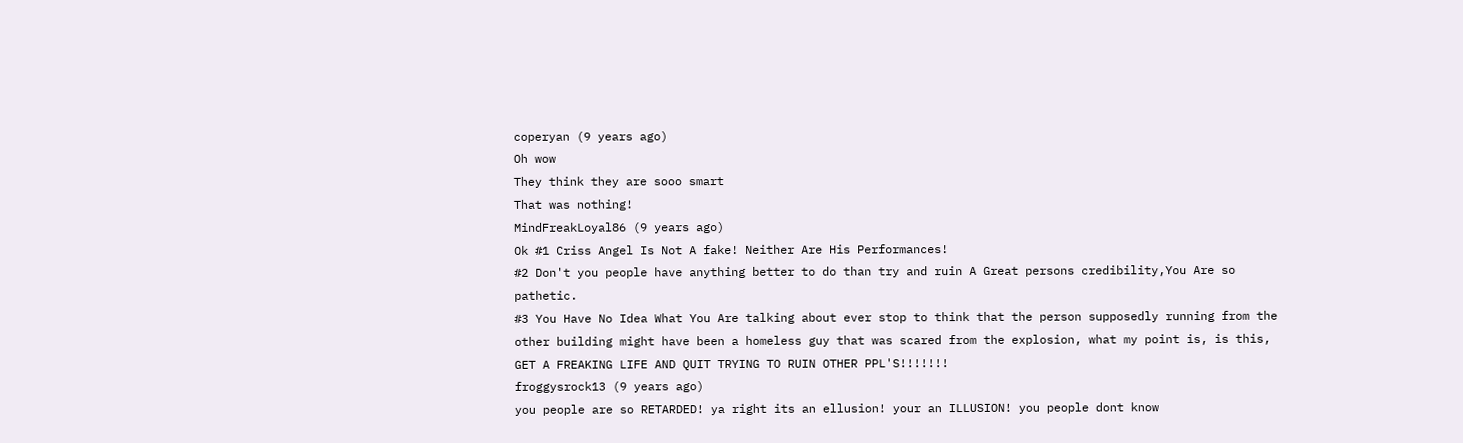coperyan (9 years ago)
Oh wow
They think they are sooo smart
That was nothing!
MindFreakLoyal86 (9 years ago)
Ok #1 Criss Angel Is Not A fake! Neither Are His Performances!
#2 Don't you people have anything better to do than try and ruin A Great persons credibility,You Are so pathetic.
#3 You Have No Idea What You Are talking about ever stop to think that the person supposedly running from the other building might have been a homeless guy that was scared from the explosion, what my point is, is this, GET A FREAKING LIFE AND QUIT TRYING TO RUIN OTHER PPL'S!!!!!!!
froggysrock13 (9 years ago)
you people are so RETARDED! ya right its an ellusion! your an ILLUSION! you people dont know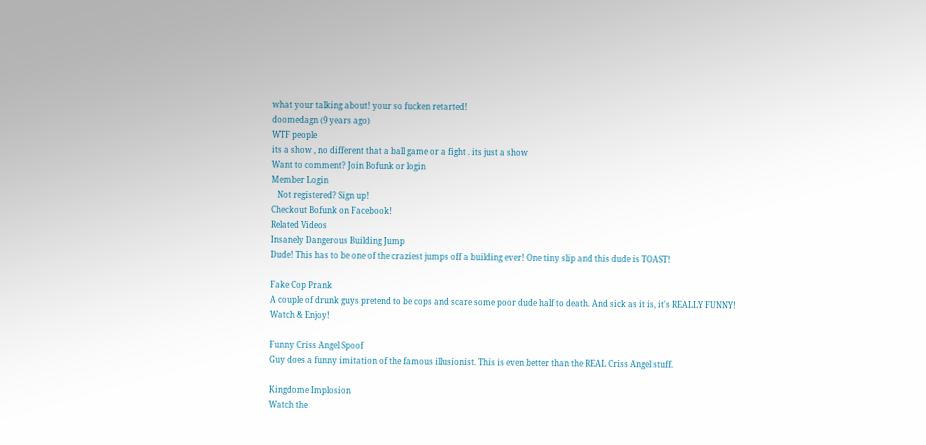what your talking about! your so fucken retarted!
doomedagn (9 years ago)
WTF people
its a show , no different that a ball game or a fight . its just a show
Want to comment? Join Bofunk or login
Member Login
   Not registered? Sign up!
Checkout Bofunk on Facebook!
Related Videos
Insanely Dangerous Building Jump
Dude! This has to be one of the craziest jumps off a building ever! One tiny slip and this dude is TOAST!

Fake Cop Prank
A couple of drunk guys pretend to be cops and scare some poor dude half to death. And sick as it is, it's REALLY FUNNY! Watch & Enjoy!

Funny Criss Angel Spoof
Guy does a funny imitation of the famous illusionist. This is even better than the REAL Criss Angel stuff.

Kingdome Implosion
Watch the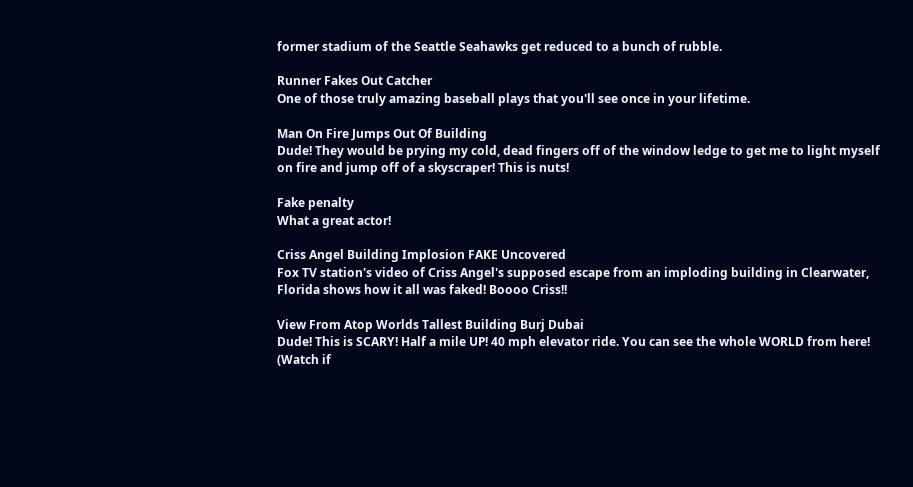former stadium of the Seattle Seahawks get reduced to a bunch of rubble.

Runner Fakes Out Catcher
One of those truly amazing baseball plays that you'll see once in your lifetime.

Man On Fire Jumps Out Of Building
Dude! They would be prying my cold, dead fingers off of the window ledge to get me to light myself on fire and jump off of a skyscraper! This is nuts!

Fake penalty
What a great actor!

Criss Angel Building Implosion FAKE Uncovered
Fox TV station's video of Criss Angel's supposed escape from an imploding building in Clearwater, Florida shows how it all was faked! Boooo Criss!!

View From Atop Worlds Tallest Building Burj Dubai
Dude! This is SCARY! Half a mile UP! 40 mph elevator ride. You can see the whole WORLD from here! (Watch if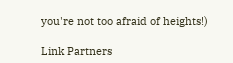you're not too afraid of heights!)

Link Partners